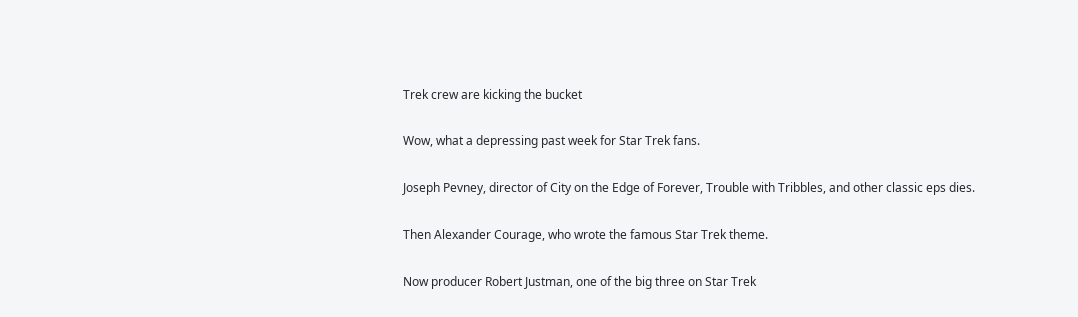Trek crew are kicking the bucket

Wow, what a depressing past week for Star Trek fans.

Joseph Pevney, director of City on the Edge of Forever, Trouble with Tribbles, and other classic eps dies.

Then Alexander Courage, who wrote the famous Star Trek theme.

Now producer Robert Justman, one of the big three on Star Trek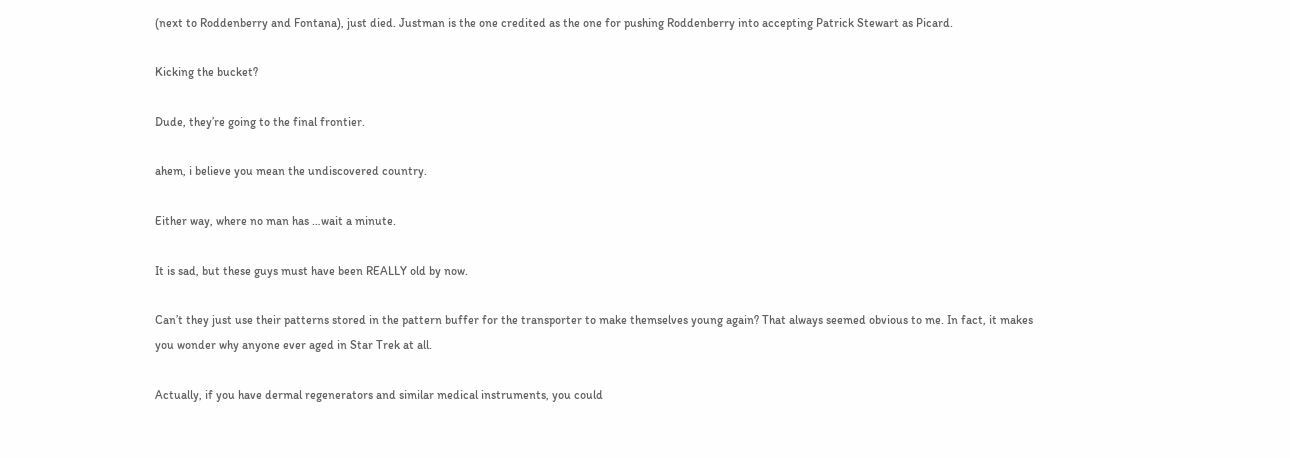(next to Roddenberry and Fontana), just died. Justman is the one credited as the one for pushing Roddenberry into accepting Patrick Stewart as Picard.

Kicking the bucket?

Dude, they’re going to the final frontier.

ahem, i believe you mean the undiscovered country.

Either way, where no man has …wait a minute.

It is sad, but these guys must have been REALLY old by now.

Can’t they just use their patterns stored in the pattern buffer for the transporter to make themselves young again? That always seemed obvious to me. In fact, it makes you wonder why anyone ever aged in Star Trek at all.

Actually, if you have dermal regenerators and similar medical instruments, you could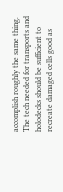accomplish roughly the same thing. The tech needed for transports and holodecks should be sufficient to recreate damaged cells good as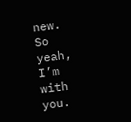new. So yeah, I’m with you.